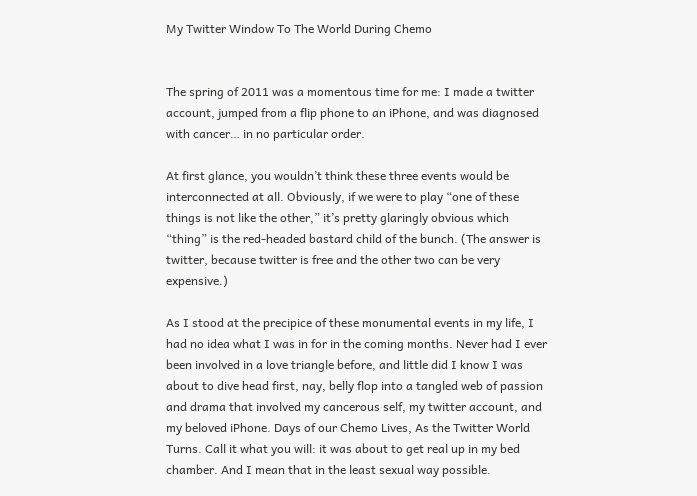My Twitter Window To The World During Chemo


The spring of 2011 was a momentous time for me: I made a twitter account, jumped from a flip phone to an iPhone, and was diagnosed with cancer… in no particular order.

At first glance, you wouldn’t think these three events would be interconnected at all. Obviously, if we were to play “one of these things is not like the other,” it’s pretty glaringly obvious which “thing” is the red-headed bastard child of the bunch. (The answer is twitter, because twitter is free and the other two can be very expensive.)

As I stood at the precipice of these monumental events in my life, I had no idea what I was in for in the coming months. Never had I ever been involved in a love triangle before, and little did I know I was about to dive head first, nay, belly flop into a tangled web of passion and drama that involved my cancerous self, my twitter account, and my beloved iPhone. Days of our Chemo Lives, As the Twitter World Turns. Call it what you will: it was about to get real up in my bed chamber. And I mean that in the least sexual way possible.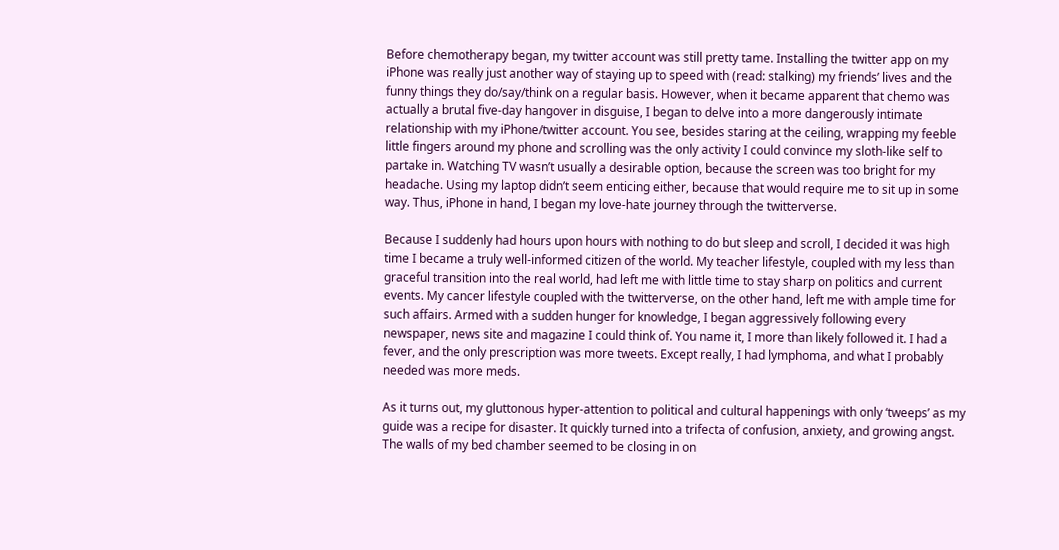Before chemotherapy began, my twitter account was still pretty tame. Installing the twitter app on my iPhone was really just another way of staying up to speed with (read: stalking) my friends’ lives and the funny things they do/say/think on a regular basis. However, when it became apparent that chemo was actually a brutal five-day hangover in disguise, I began to delve into a more dangerously intimate relationship with my iPhone/twitter account. You see, besides staring at the ceiling, wrapping my feeble little fingers around my phone and scrolling was the only activity I could convince my sloth-like self to partake in. Watching TV wasn’t usually a desirable option, because the screen was too bright for my headache. Using my laptop didn’t seem enticing either, because that would require me to sit up in some way. Thus, iPhone in hand, I began my love-hate journey through the twitterverse.

Because I suddenly had hours upon hours with nothing to do but sleep and scroll, I decided it was high time I became a truly well-informed citizen of the world. My teacher lifestyle, coupled with my less than graceful transition into the real world, had left me with little time to stay sharp on politics and current events. My cancer lifestyle coupled with the twitterverse, on the other hand, left me with ample time for such affairs. Armed with a sudden hunger for knowledge, I began aggressively following every newspaper, news site and magazine I could think of. You name it, I more than likely followed it. I had a fever, and the only prescription was more tweets. Except really, I had lymphoma, and what I probably needed was more meds.

As it turns out, my gluttonous hyper-attention to political and cultural happenings with only ‘tweeps’ as my guide was a recipe for disaster. It quickly turned into a trifecta of confusion, anxiety, and growing angst. The walls of my bed chamber seemed to be closing in on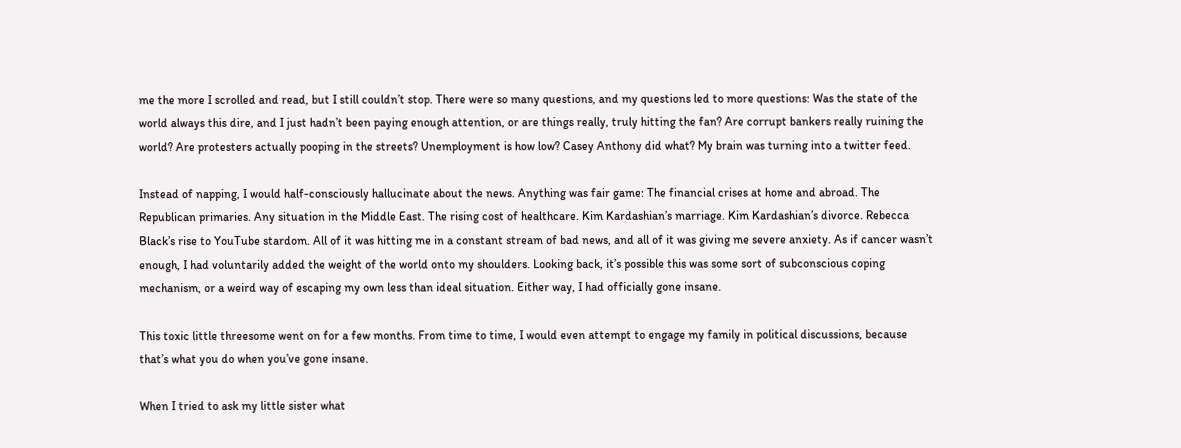me the more I scrolled and read, but I still couldn’t stop. There were so many questions, and my questions led to more questions: Was the state of the world always this dire, and I just hadn’t been paying enough attention, or are things really, truly hitting the fan? Are corrupt bankers really ruining the world? Are protesters actually pooping in the streets? Unemployment is how low? Casey Anthony did what? My brain was turning into a twitter feed.

Instead of napping, I would half-consciously hallucinate about the news. Anything was fair game: The financial crises at home and abroad. The Republican primaries. Any situation in the Middle East. The rising cost of healthcare. Kim Kardashian’s marriage. Kim Kardashian’s divorce. Rebecca Black’s rise to YouTube stardom. All of it was hitting me in a constant stream of bad news, and all of it was giving me severe anxiety. As if cancer wasn’t enough, I had voluntarily added the weight of the world onto my shoulders. Looking back, it’s possible this was some sort of subconscious coping mechanism, or a weird way of escaping my own less than ideal situation. Either way, I had officially gone insane.

This toxic little threesome went on for a few months. From time to time, I would even attempt to engage my family in political discussions, because that’s what you do when you’ve gone insane.

When I tried to ask my little sister what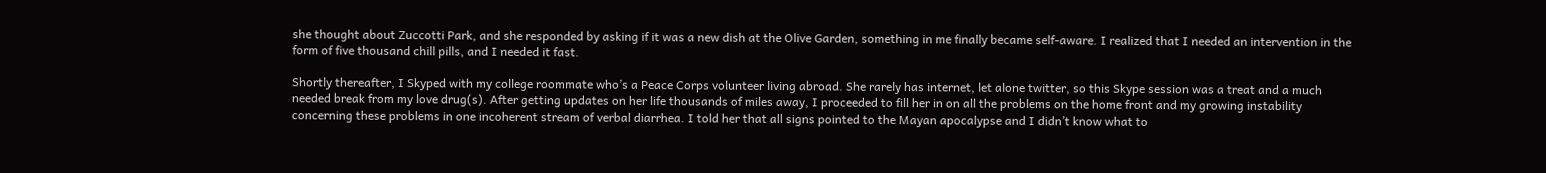she thought about Zuccotti Park, and she responded by asking if it was a new dish at the Olive Garden, something in me finally became self-aware. I realized that I needed an intervention in the form of five thousand chill pills, and I needed it fast.

Shortly thereafter, I Skyped with my college roommate who’s a Peace Corps volunteer living abroad. She rarely has internet, let alone twitter, so this Skype session was a treat and a much needed break from my love drug(s). After getting updates on her life thousands of miles away, I proceeded to fill her in on all the problems on the home front and my growing instability concerning these problems in one incoherent stream of verbal diarrhea. I told her that all signs pointed to the Mayan apocalypse and I didn’t know what to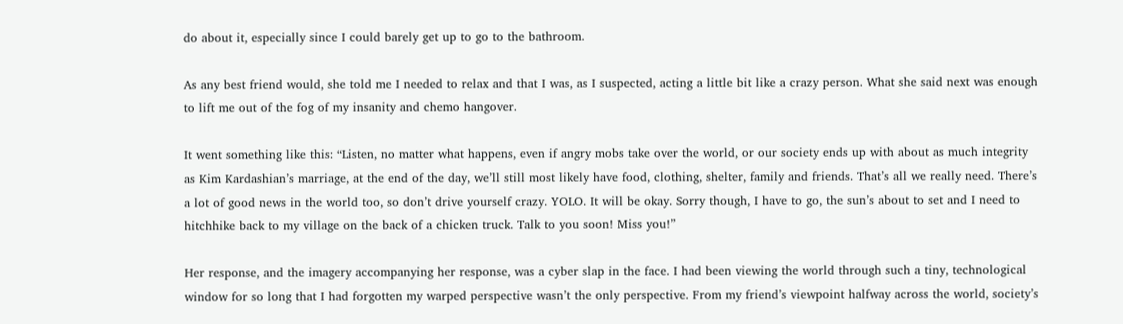do about it, especially since I could barely get up to go to the bathroom.

As any best friend would, she told me I needed to relax and that I was, as I suspected, acting a little bit like a crazy person. What she said next was enough to lift me out of the fog of my insanity and chemo hangover.

It went something like this: “Listen, no matter what happens, even if angry mobs take over the world, or our society ends up with about as much integrity as Kim Kardashian’s marriage, at the end of the day, we’ll still most likely have food, clothing, shelter, family and friends. That’s all we really need. There’s a lot of good news in the world too, so don’t drive yourself crazy. YOLO. It will be okay. Sorry though, I have to go, the sun’s about to set and I need to hitchhike back to my village on the back of a chicken truck. Talk to you soon! Miss you!”

Her response, and the imagery accompanying her response, was a cyber slap in the face. I had been viewing the world through such a tiny, technological window for so long that I had forgotten my warped perspective wasn’t the only perspective. From my friend’s viewpoint halfway across the world, society’s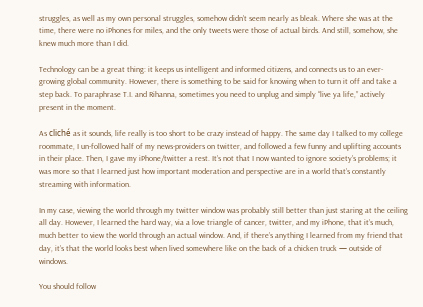struggles, as well as my own personal struggles, somehow didn’t seem nearly as bleak. Where she was at the time, there were no iPhones for miles, and the only tweets were those of actual birds. And still, somehow, she knew much more than I did.

Technology can be a great thing: it keeps us intelligent and informed citizens, and connects us to an ever-growing global community. However, there is something to be said for knowing when to turn it off and take a step back. To paraphrase T.I. and Rihanna, sometimes you need to unplug and simply “live ya life,” actively present in the moment.

As cliché as it sounds, life really is too short to be crazy instead of happy. The same day I talked to my college roommate, I un-followed half of my news-providers on twitter, and followed a few funny and uplifting accounts in their place. Then, I gave my iPhone/twitter a rest. It’s not that I now wanted to ignore society’s problems; it was more so that I learned just how important moderation and perspective are in a world that’s constantly streaming with information.

In my case, viewing the world through my twitter window was probably still better than just staring at the ceiling all day. However, I learned the hard way, via a love triangle of cancer, twitter, and my iPhone, that it’s much, much better to view the world through an actual window. And, if there’s anything I learned from my friend that day, it’s that the world looks best when lived somewhere like on the back of a chicken truck — outside of windows.

You should follow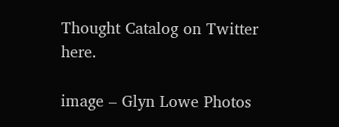Thought Catalog on Twitter here.

image – Glyn Lowe Photos